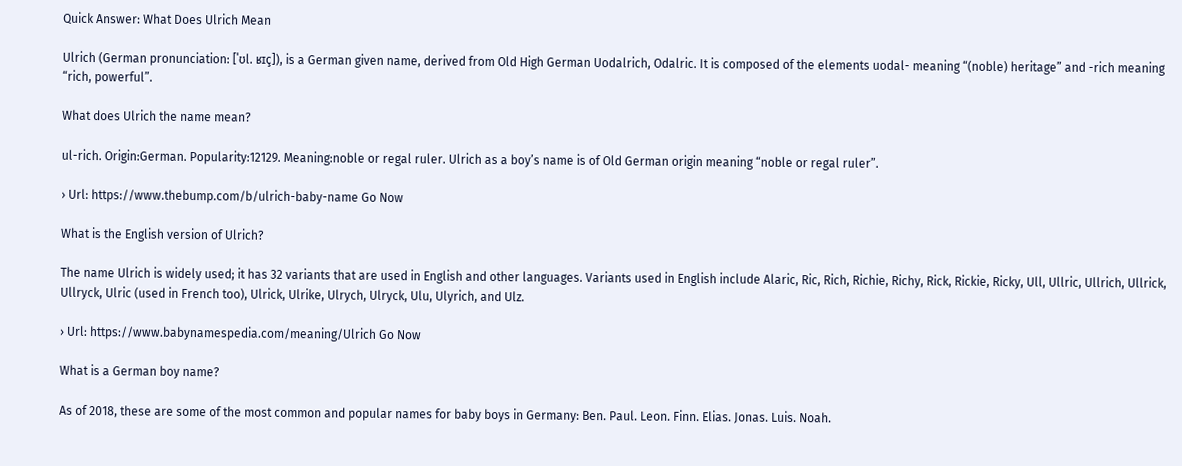Quick Answer: What Does Ulrich Mean

Ulrich (German pronunciation: [ˈʊl. ʁɪç]), is a German given name, derived from Old High German Uodalrich, Odalric. It is composed of the elements uodal- meaning “(noble) heritage” and -rich meaning “rich, powerful”.

What does Ulrich the name mean?

ul-rich. Origin:German. Popularity:12129. Meaning:noble or regal ruler. Ulrich as a boy’s name is of Old German origin meaning “noble or regal ruler”.

› Url: https://www.thebump.com/b/ulrich-baby-name Go Now

What is the English version of Ulrich?

The name Ulrich is widely used; it has 32 variants that are used in English and other languages. Variants used in English include Alaric, Ric, Rich, Richie, Richy, Rick, Rickie, Ricky, Ull, Ullric, Ullrich, Ullrick, Ullryck, Ulric (used in French too), Ulrick, Ulrike, Ulrych, Ulryck, Ulu, Ulyrich, and Ulz.

› Url: https://www.babynamespedia.com/meaning/Ulrich Go Now

What is a German boy name?

As of 2018, these are some of the most common and popular names for baby boys in Germany: Ben. Paul. Leon. Finn. Elias. Jonas. Luis. Noah.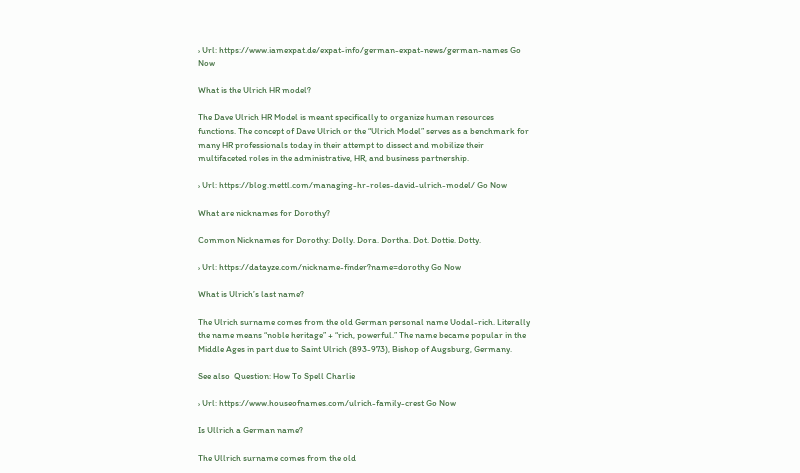› Url: https://www.iamexpat.de/expat-info/german-expat-news/german-names Go Now

What is the Ulrich HR model?

The Dave Ulrich HR Model is meant specifically to organize human resources functions. The concept of Dave Ulrich or the “Ulrich Model” serves as a benchmark for many HR professionals today in their attempt to dissect and mobilize their multifaceted roles in the administrative, HR, and business partnership.

› Url: https://blog.mettl.com/managing-hr-roles-david-ulrich-model/ Go Now

What are nicknames for Dorothy?

Common Nicknames for Dorothy: Dolly. Dora. Dortha. Dot. Dottie. Dotty.

› Url: https://datayze.com/nickname-finder?name=dorothy Go Now

What is Ulrich’s last name?

The Ulrich surname comes from the old German personal name Uodal-rich. Literally the name means “noble heritage” + “rich, powerful.” The name became popular in the Middle Ages in part due to Saint Ulrich (893-973), Bishop of Augsburg, Germany.

See also  Question: How To Spell Charlie

› Url: https://www.houseofnames.com/ulrich-family-crest Go Now

Is Ullrich a German name?

The Ullrich surname comes from the old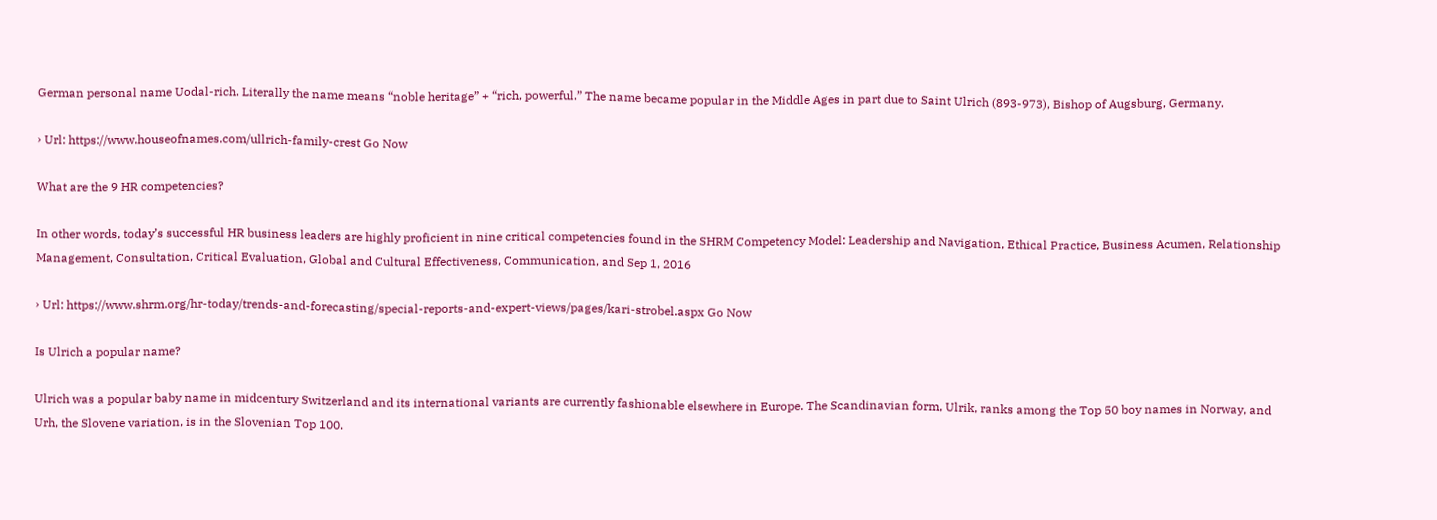German personal name Uodal-rich. Literally the name means “noble heritage” + “rich, powerful.” The name became popular in the Middle Ages in part due to Saint Ulrich (893-973), Bishop of Augsburg, Germany.

› Url: https://www.houseofnames.com/ullrich-family-crest Go Now

What are the 9 HR competencies?

In other words, today’s successful HR business leaders are highly proficient in nine critical competencies found in the SHRM Competency Model: Leadership and Navigation, Ethical Practice, Business Acumen, Relationship Management, Consultation, Critical Evaluation, Global and Cultural Effectiveness, Communication, and Sep 1, 2016

› Url: https://www.shrm.org/hr-today/trends-and-forecasting/special-reports-and-expert-views/pages/kari-strobel.aspx Go Now

Is Ulrich a popular name?

Ulrich was a popular baby name in midcentury Switzerland and its international variants are currently fashionable elsewhere in Europe. The Scandinavian form, Ulrik, ranks among the Top 50 boy names in Norway, and Urh, the Slovene variation, is in the Slovenian Top 100.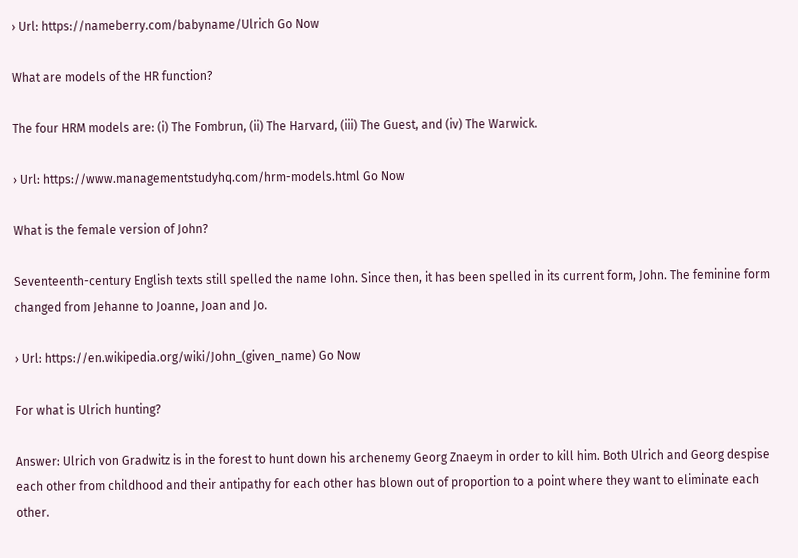› Url: https://nameberry.com/babyname/Ulrich Go Now

What are models of the HR function?

The four HRM models are: (i) The Fombrun, (ii) The Harvard, (iii) The Guest, and (iv) The Warwick.

› Url: https://www.managementstudyhq.com/hrm-models.html Go Now

What is the female version of John?

Seventeenth-century English texts still spelled the name Iohn. Since then, it has been spelled in its current form, John. The feminine form changed from Jehanne to Joanne, Joan and Jo.

› Url: https://en.wikipedia.org/wiki/John_(given_name) Go Now

For what is Ulrich hunting?

Answer: Ulrich von Gradwitz is in the forest to hunt down his archenemy Georg Znaeym in order to kill him. Both Ulrich and Georg despise each other from childhood and their antipathy for each other has blown out of proportion to a point where they want to eliminate each other.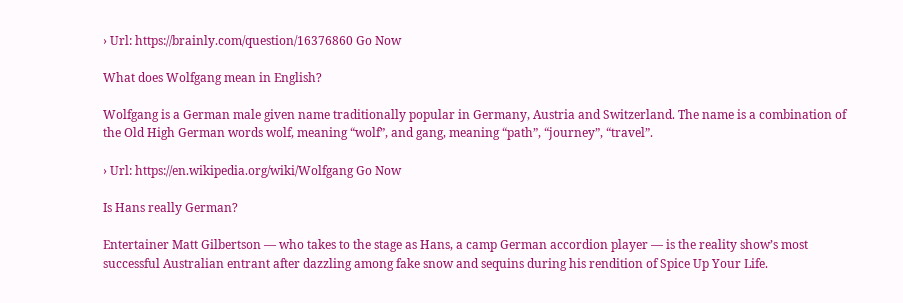› Url: https://brainly.com/question/16376860 Go Now

What does Wolfgang mean in English?

Wolfgang is a German male given name traditionally popular in Germany, Austria and Switzerland. The name is a combination of the Old High German words wolf, meaning “wolf”, and gang, meaning “path”, “journey”, “travel”.

› Url: https://en.wikipedia.org/wiki/Wolfgang Go Now

Is Hans really German?

Entertainer Matt Gilbertson — who takes to the stage as Hans, a camp German accordion player — is the reality show’s most successful Australian entrant after dazzling among fake snow and sequins during his rendition of Spice Up Your Life.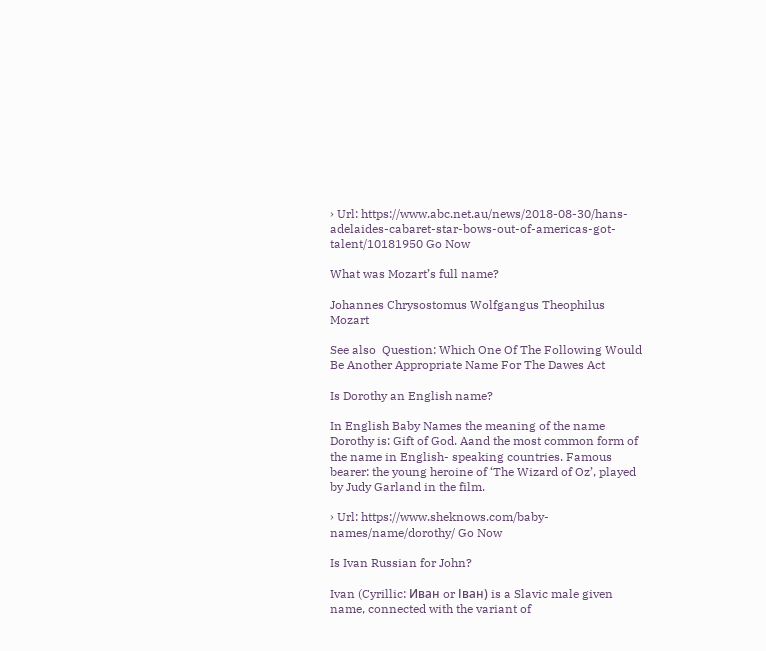› Url: https://www.abc.net.au/news/2018-08-30/hans-adelaides-cabaret-star-bows-out-of-americas-got-talent/10181950 Go Now

What was Mozart’s full name?

Johannes Chrysostomus Wolfgangus Theophilus Mozart

See also  Question: Which One Of The Following Would Be Another Appropriate Name For The Dawes Act

Is Dorothy an English name?

In English Baby Names the meaning of the name Dorothy is: Gift of God. Aand the most common form of the name in English- speaking countries. Famous bearer: the young heroine of ‘The Wizard of Oz’, played by Judy Garland in the film.

› Url: https://www.sheknows.com/baby-names/name/dorothy/ Go Now

Is Ivan Russian for John?

Ivan (Cyrillic: Иван or Іван) is a Slavic male given name, connected with the variant of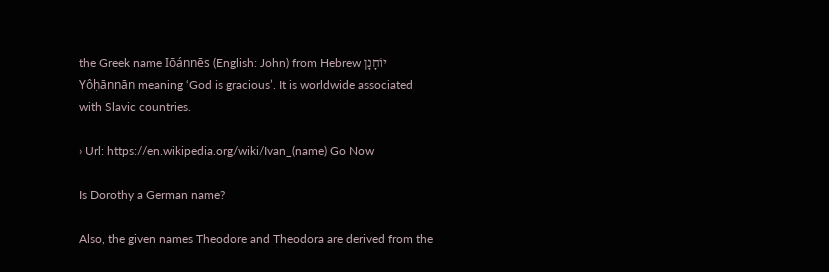the Greek name Iōánnēs (English: John) from Hebrew יוֹחָנָן Yôḥānnān meaning ‘God is gracious’. It is worldwide associated with Slavic countries.

› Url: https://en.wikipedia.org/wiki/Ivan_(name) Go Now

Is Dorothy a German name?

Also, the given names Theodore and Theodora are derived from the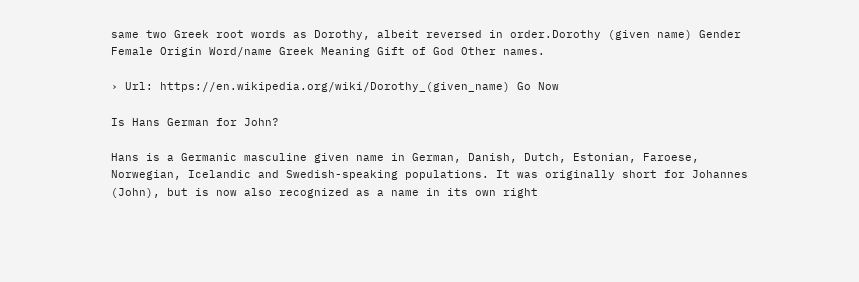same two Greek root words as Dorothy, albeit reversed in order.Dorothy (given name) Gender Female Origin Word/name Greek Meaning Gift of God Other names.

› Url: https://en.wikipedia.org/wiki/Dorothy_(given_name) Go Now

Is Hans German for John?

Hans is a Germanic masculine given name in German, Danish, Dutch, Estonian, Faroese, Norwegian, Icelandic and Swedish-speaking populations. It was originally short for Johannes (John), but is now also recognized as a name in its own right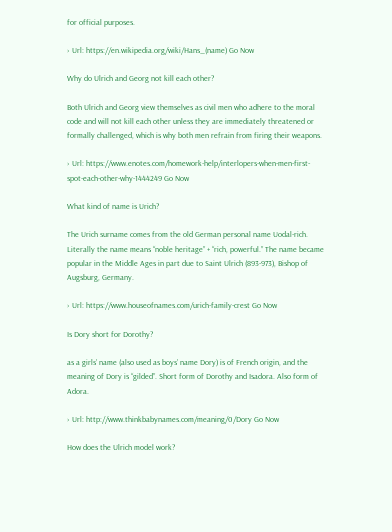for official purposes.

› Url: https://en.wikipedia.org/wiki/Hans_(name) Go Now

Why do Ulrich and Georg not kill each other?

Both Ulrich and Georg view themselves as civil men who adhere to the moral code and will not kill each other unless they are immediately threatened or formally challenged, which is why both men refrain from firing their weapons.

› Url: https://www.enotes.com/homework-help/interlopers-when-men-first-spot-each-other-why-1444249 Go Now

What kind of name is Urich?

The Urich surname comes from the old German personal name Uodal-rich. Literally the name means “noble heritage” + “rich, powerful.” The name became popular in the Middle Ages in part due to Saint Ulrich (893-973), Bishop of Augsburg, Germany.

› Url: https://www.houseofnames.com/urich-family-crest Go Now

Is Dory short for Dorothy?

as a girls’ name (also used as boys’ name Dory) is of French origin, and the meaning of Dory is “gilded”. Short form of Dorothy and Isadora. Also form of Adora.

› Url: http://www.thinkbabynames.com/meaning/0/Dory Go Now

How does the Ulrich model work?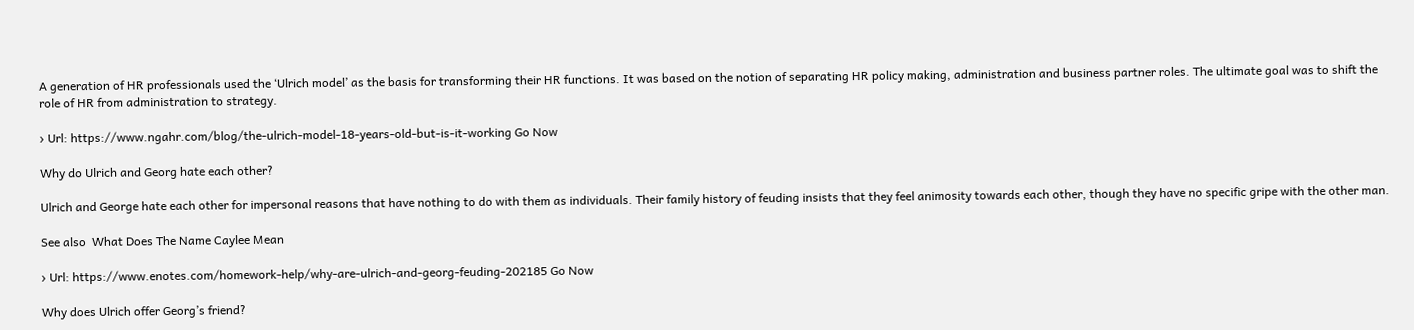A generation of HR professionals used the ‘Ulrich model’ as the basis for transforming their HR functions. It was based on the notion of separating HR policy making, administration and business partner roles. The ultimate goal was to shift the role of HR from administration to strategy.

› Url: https://www.ngahr.com/blog/the-ulrich-model-18-years-old-but-is-it-working Go Now

Why do Ulrich and Georg hate each other?

Ulrich and George hate each other for impersonal reasons that have nothing to do with them as individuals. Their family history of feuding insists that they feel animosity towards each other, though they have no specific gripe with the other man.

See also  What Does The Name Caylee Mean

› Url: https://www.enotes.com/homework-help/why-are-ulrich-and-georg-feuding-202185 Go Now

Why does Ulrich offer Georg’s friend?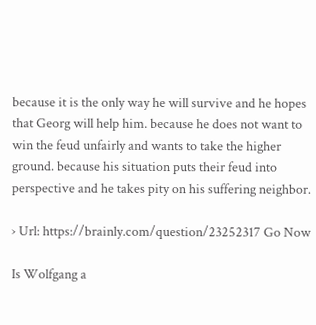because it is the only way he will survive and he hopes that Georg will help him. because he does not want to win the feud unfairly and wants to take the higher ground. because his situation puts their feud into perspective and he takes pity on his suffering neighbor.

› Url: https://brainly.com/question/23252317 Go Now

Is Wolfgang a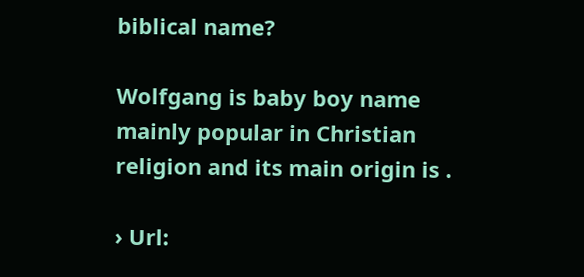biblical name?

Wolfgang is baby boy name mainly popular in Christian religion and its main origin is .

› Url: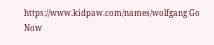https://www.kidpaw.com/names/wolfgang Go Now